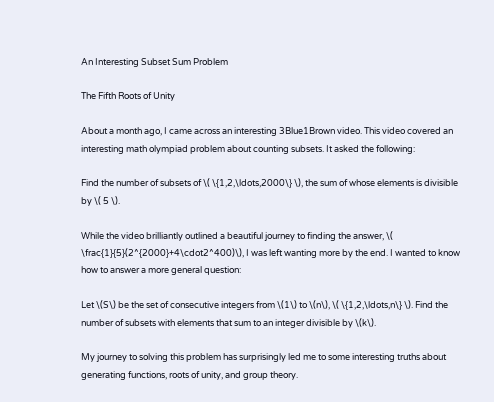An Interesting Subset Sum Problem

The Fifth Roots of Unity

About a month ago, I came across an interesting 3Blue1Brown video. This video covered an interesting math olympiad problem about counting subsets. It asked the following:

Find the number of subsets of \( \{1,2,\ldots,2000\} \), the sum of whose elements is divisible by \( 5 \).

While the video brilliantly outlined a beautiful journey to finding the answer, \( \frac{1}{5}(2^{2000}+4\cdot2^400)\), I was left wanting more by the end. I wanted to know how to answer a more general question:

Let \(S\) be the set of consecutive integers from \(1\) to \(n\), \( \{1,2,\ldots,n\} \). Find the number of subsets with elements that sum to an integer divisible by \(k\).

My journey to solving this problem has surprisingly led me to some interesting truths about generating functions, roots of unity, and group theory.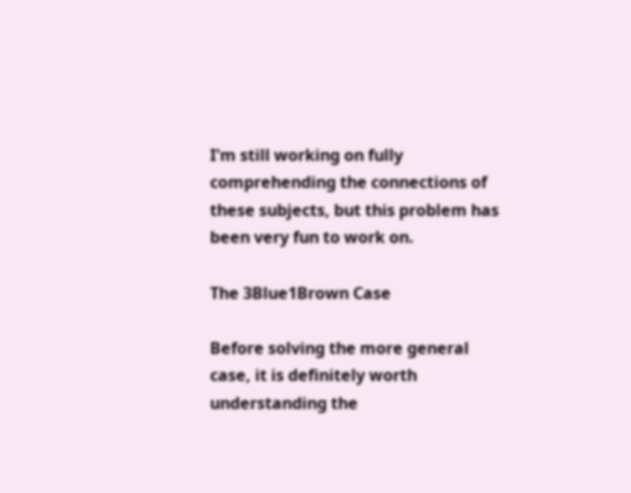I'm still working on fully comprehending the connections of these subjects, but this problem has been very fun to work on.

The 3Blue1Brown Case

Before solving the more general case, it is definitely worth understanding the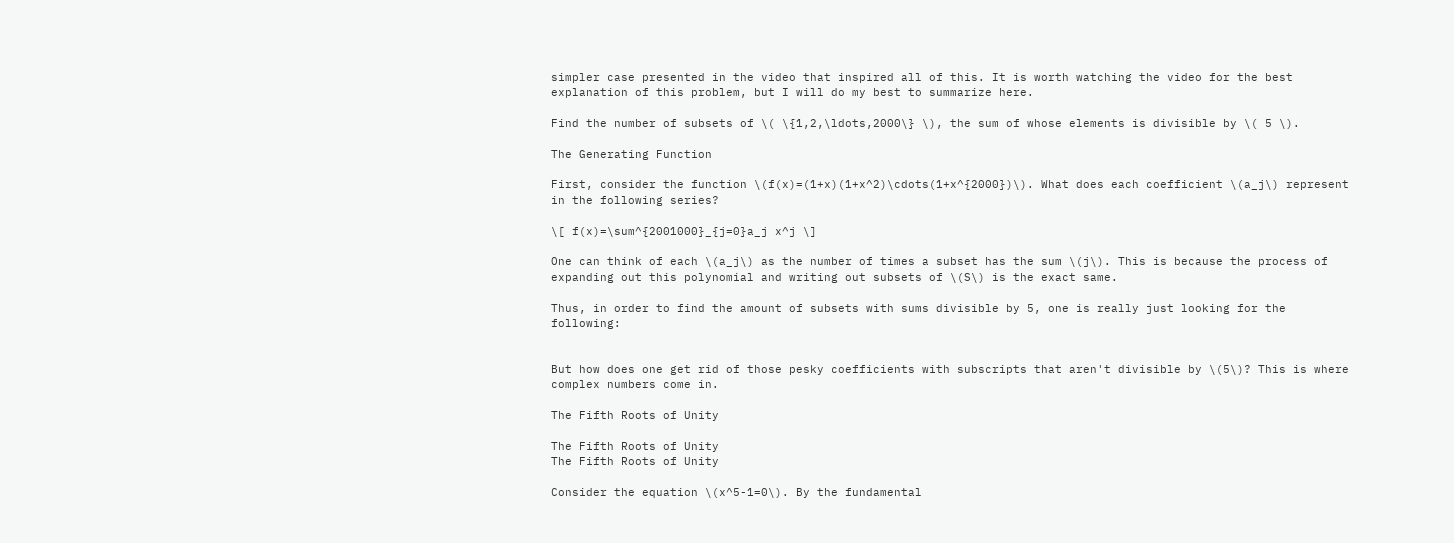simpler case presented in the video that inspired all of this. It is worth watching the video for the best explanation of this problem, but I will do my best to summarize here.

Find the number of subsets of \( \{1,2,\ldots,2000\} \), the sum of whose elements is divisible by \( 5 \).

The Generating Function

First, consider the function \(f(x)=(1+x)(1+x^2)\cdots(1+x^{2000})\). What does each coefficient \(a_j\) represent in the following series?

\[ f(x)=\sum^{2001000}_{j=0}a_j x^j \]

One can think of each \(a_j\) as the number of times a subset has the sum \(j\). This is because the process of expanding out this polynomial and writing out subsets of \(S\) is the exact same.

Thus, in order to find the amount of subsets with sums divisible by 5, one is really just looking for the following:


But how does one get rid of those pesky coefficients with subscripts that aren't divisible by \(5\)? This is where complex numbers come in.

The Fifth Roots of Unity

The Fifth Roots of Unity
The Fifth Roots of Unity

Consider the equation \(x^5-1=0\). By the fundamental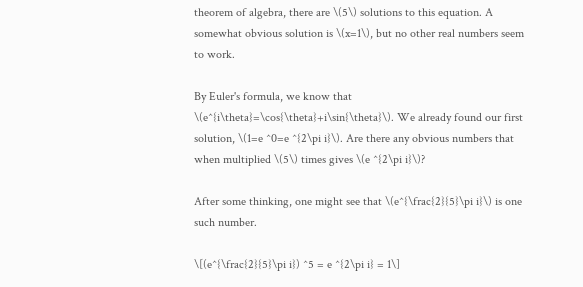theorem of algebra, there are \(5\) solutions to this equation. A somewhat obvious solution is \(x=1\), but no other real numbers seem to work.

By Euler's formula, we know that \(e^{i\theta}=\cos{\theta}+i\sin{\theta}\). We already found our first solution, \(1=e ^0=e ^{2\pi i}\). Are there any obvious numbers that when multiplied \(5\) times gives \(e ^{2\pi i}\)?

After some thinking, one might see that \(e^{\frac{2}{5}\pi i}\) is one such number.

\[(e^{\frac{2}{5}\pi i}) ^5 = e ^{2\pi i} = 1\]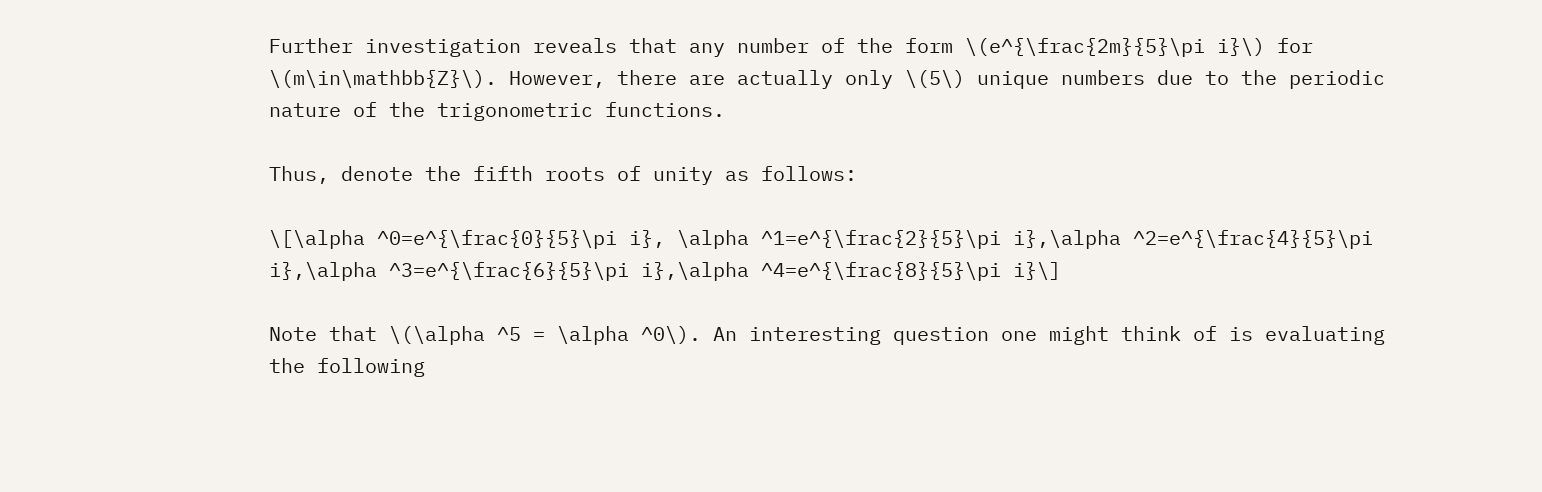Further investigation reveals that any number of the form \(e^{\frac{2m}{5}\pi i}\) for \(m\in\mathbb{Z}\). However, there are actually only \(5\) unique numbers due to the periodic nature of the trigonometric functions.

Thus, denote the fifth roots of unity as follows:

\[\alpha ^0=e^{\frac{0}{5}\pi i}, \alpha ^1=e^{\frac{2}{5}\pi i},\alpha ^2=e^{\frac{4}{5}\pi i},\alpha ^3=e^{\frac{6}{5}\pi i},\alpha ^4=e^{\frac{8}{5}\pi i}\]

Note that \(\alpha ^5 = \alpha ^0\). An interesting question one might think of is evaluating the following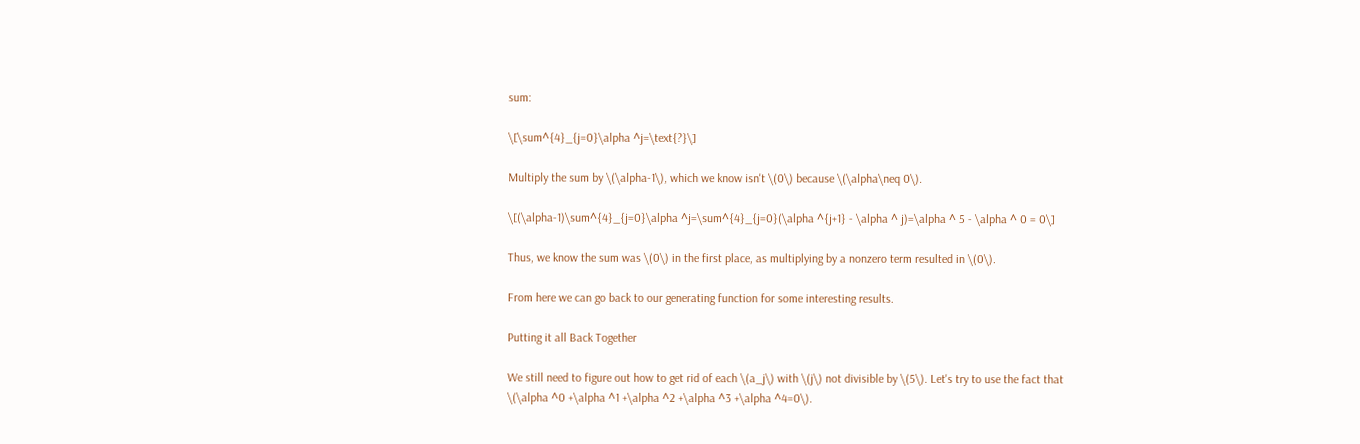sum:

\[\sum^{4}_{j=0}\alpha ^j=\text{?}\]

Multiply the sum by \(\alpha-1\), which we know isn't \(0\) because \(\alpha\neq 0\).

\[(\alpha-1)\sum^{4}_{j=0}\alpha ^j=\sum^{4}_{j=0}(\alpha ^{j+1} - \alpha ^ j)=\alpha ^ 5 - \alpha ^ 0 = 0\]

Thus, we know the sum was \(0\) in the first place, as multiplying by a nonzero term resulted in \(0\).

From here we can go back to our generating function for some interesting results.

Putting it all Back Together

We still need to figure out how to get rid of each \(a_j\) with \(j\) not divisible by \(5\). Let's try to use the fact that \(\alpha ^0 +\alpha ^1 +\alpha ^2 +\alpha ^3 +\alpha ^4=0\).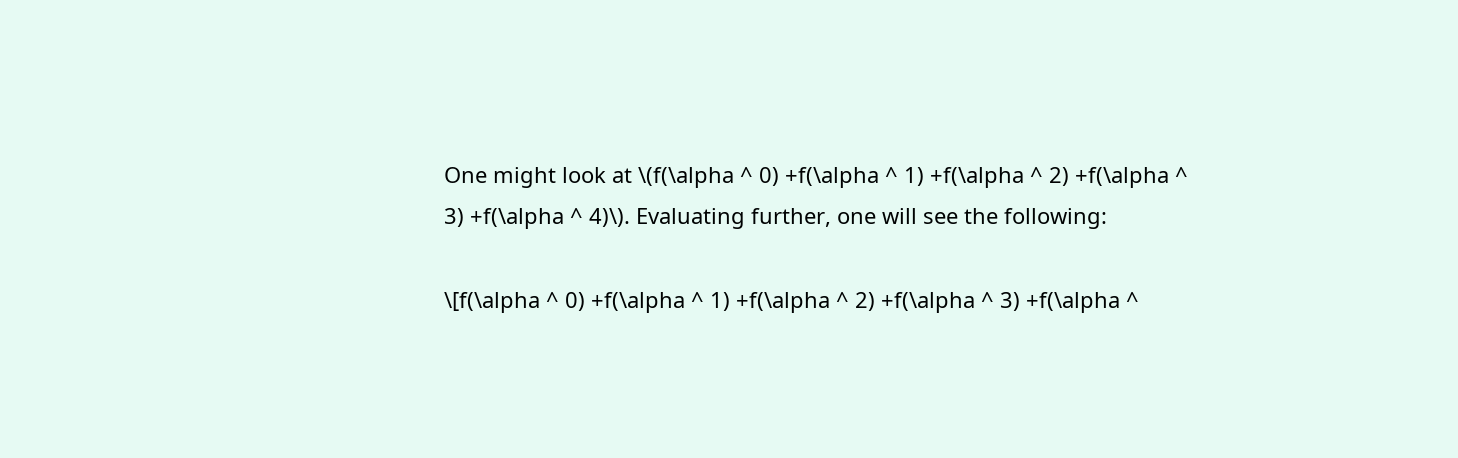One might look at \(f(\alpha ^ 0) +f(\alpha ^ 1) +f(\alpha ^ 2) +f(\alpha ^ 3) +f(\alpha ^ 4)\). Evaluating further, one will see the following:

\[f(\alpha ^ 0) +f(\alpha ^ 1) +f(\alpha ^ 2) +f(\alpha ^ 3) +f(\alpha ^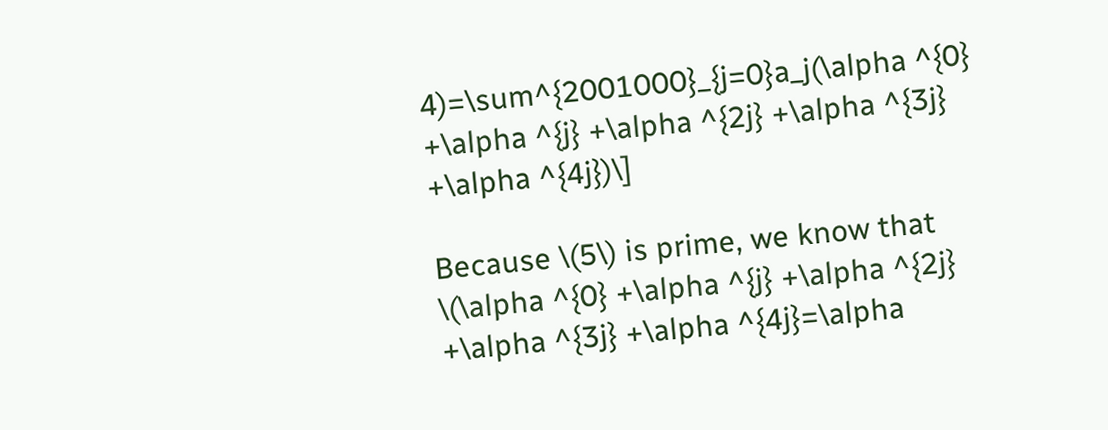4)=\sum^{2001000}_{j=0}a_j(\alpha ^{0} +\alpha ^{j} +\alpha ^{2j} +\alpha ^{3j} +\alpha ^{4j})\]

Because \(5\) is prime, we know that \(\alpha ^{0} +\alpha ^{j} +\alpha ^{2j} +\alpha ^{3j} +\alpha ^{4j}=\alpha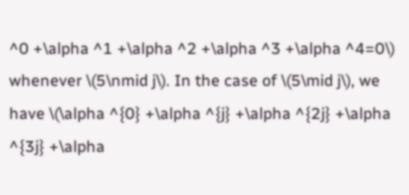^0 +\alpha ^1 +\alpha ^2 +\alpha ^3 +\alpha ^4=0\) whenever \(5\nmid j\). In the case of \(5\mid j\), we have \(\alpha ^{0} +\alpha ^{j} +\alpha ^{2j} +\alpha ^{3j} +\alpha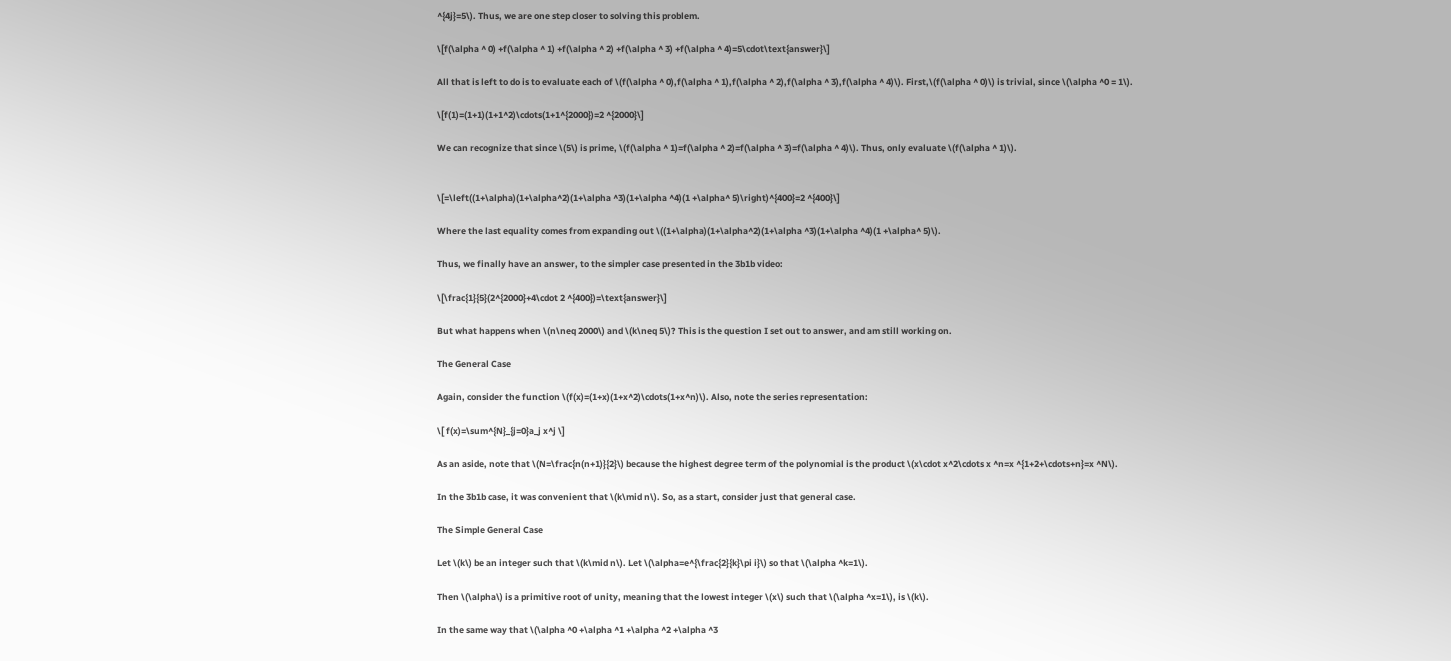^{4j}=5\). Thus, we are one step closer to solving this problem.

\[f(\alpha ^ 0) +f(\alpha ^ 1) +f(\alpha ^ 2) +f(\alpha ^ 3) +f(\alpha ^ 4)=5\cdot\text{answer}\]

All that is left to do is to evaluate each of \(f(\alpha ^ 0),f(\alpha ^ 1),f(\alpha ^ 2),f(\alpha ^ 3),f(\alpha ^ 4)\). First,\(f(\alpha ^ 0)\) is trivial, since \(\alpha ^0 = 1\).

\[f(1)=(1+1)(1+1^2)\cdots(1+1^{2000})=2 ^{2000}\]

We can recognize that since \(5\) is prime, \(f(\alpha ^ 1)=f(\alpha ^ 2)=f(\alpha ^ 3)=f(\alpha ^ 4)\). Thus, only evaluate \(f(\alpha ^ 1)\).


\[=\left((1+\alpha)(1+\alpha^2)(1+\alpha ^3)(1+\alpha ^4)(1 +\alpha^ 5)\right)^{400}=2 ^{400}\]

Where the last equality comes from expanding out \((1+\alpha)(1+\alpha^2)(1+\alpha ^3)(1+\alpha ^4)(1 +\alpha^ 5)\).

Thus, we finally have an answer, to the simpler case presented in the 3b1b video:

\[\frac{1}{5}(2^{2000}+4\cdot 2 ^{400})=\text{answer}\]

But what happens when \(n\neq 2000\) and \(k\neq 5\)? This is the question I set out to answer, and am still working on.

The General Case

Again, consider the function \(f(x)=(1+x)(1+x^2)\cdots(1+x^n)\). Also, note the series representation:

\[ f(x)=\sum^{N}_{j=0}a_j x^j \]

As an aside, note that \(N=\frac{n(n+1)}{2}\) because the highest degree term of the polynomial is the product \(x\cdot x^2\cdots x ^n=x ^{1+2+\cdots+n}=x ^N\).

In the 3b1b case, it was convenient that \(k\mid n\). So, as a start, consider just that general case.

The Simple General Case

Let \(k\) be an integer such that \(k\mid n\). Let \(\alpha=e^{\frac{2}{k}\pi i}\) so that \(\alpha ^k=1\).

Then \(\alpha\) is a primitive root of unity, meaning that the lowest integer \(x\) such that \(\alpha ^x=1\), is \(k\).

In the same way that \(\alpha ^0 +\alpha ^1 +\alpha ^2 +\alpha ^3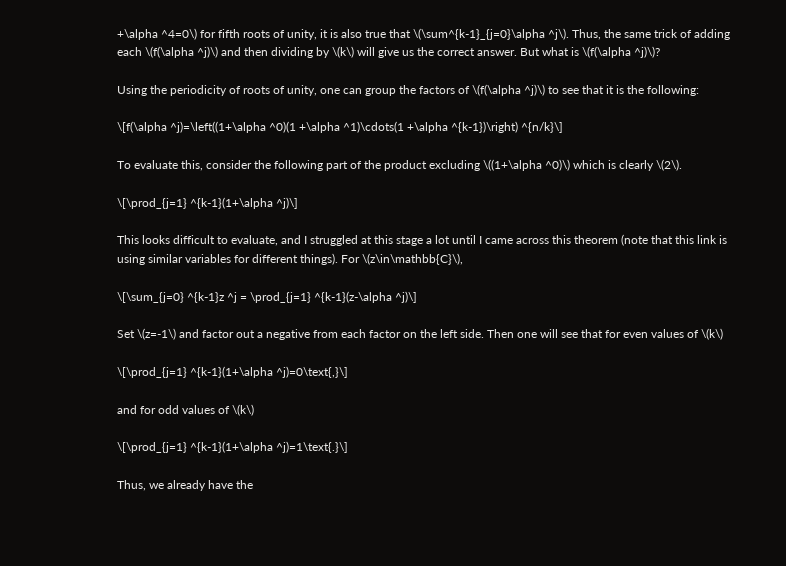+\alpha ^4=0\) for fifth roots of unity, it is also true that \(\sum^{k-1}_{j=0}\alpha ^j\). Thus, the same trick of adding each \(f(\alpha ^j)\) and then dividing by \(k\) will give us the correct answer. But what is \(f(\alpha ^j)\)?

Using the periodicity of roots of unity, one can group the factors of \(f(\alpha ^j)\) to see that it is the following:

\[f(\alpha ^j)=\left((1+\alpha ^0)(1 +\alpha ^1)\cdots(1 +\alpha ^{k-1})\right) ^{n/k}\]

To evaluate this, consider the following part of the product excluding \((1+\alpha ^0)\) which is clearly \(2\).

\[\prod_{j=1} ^{k-1}(1+\alpha ^j)\]

This looks difficult to evaluate, and I struggled at this stage a lot until I came across this theorem (note that this link is using similar variables for different things). For \(z\in\mathbb{C}\),

\[\sum_{j=0} ^{k-1}z ^j = \prod_{j=1} ^{k-1}(z-\alpha ^j)\]

Set \(z=-1\) and factor out a negative from each factor on the left side. Then one will see that for even values of \(k\)

\[\prod_{j=1} ^{k-1}(1+\alpha ^j)=0\text{,}\]

and for odd values of \(k\)

\[\prod_{j=1} ^{k-1}(1+\alpha ^j)=1\text{.}\]

Thus, we already have the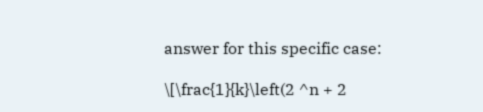answer for this specific case:

\[\frac{1}{k}\left(2 ^n + 2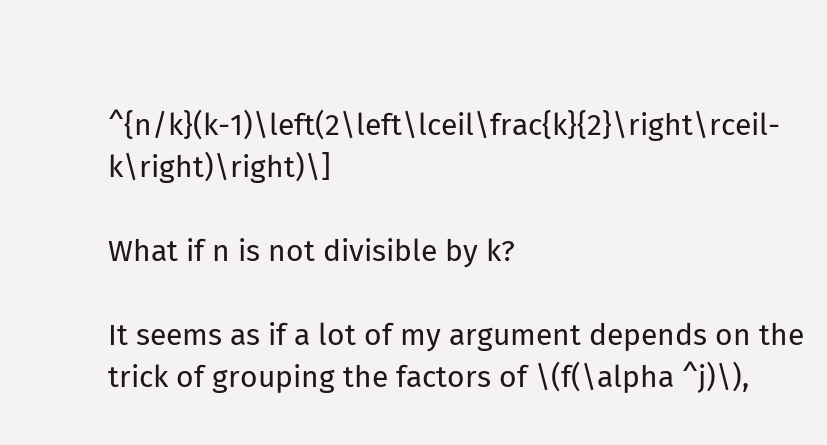^{n/k}(k-1)\left(2\left\lceil\frac{k}{2}\right\rceil-k\right)\right)\]

What if n is not divisible by k?

It seems as if a lot of my argument depends on the trick of grouping the factors of \(f(\alpha ^j)\),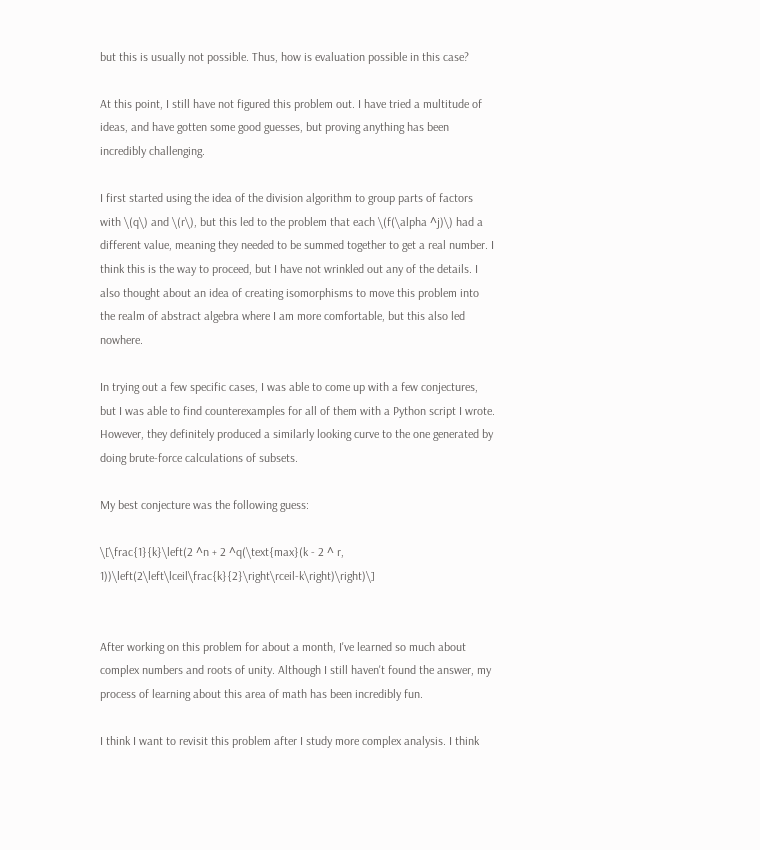but this is usually not possible. Thus, how is evaluation possible in this case?

At this point, I still have not figured this problem out. I have tried a multitude of ideas, and have gotten some good guesses, but proving anything has been incredibly challenging.

I first started using the idea of the division algorithm to group parts of factors with \(q\) and \(r\), but this led to the problem that each \(f(\alpha ^j)\) had a different value, meaning they needed to be summed together to get a real number. I think this is the way to proceed, but I have not wrinkled out any of the details. I also thought about an idea of creating isomorphisms to move this problem into the realm of abstract algebra where I am more comfortable, but this also led nowhere.

In trying out a few specific cases, I was able to come up with a few conjectures, but I was able to find counterexamples for all of them with a Python script I wrote. However, they definitely produced a similarly looking curve to the one generated by doing brute-force calculations of subsets.

My best conjecture was the following guess:

\[\frac{1}{k}\left(2 ^n + 2 ^q(\text{max}(k - 2 ^ r, 1))\left(2\left\lceil\frac{k}{2}\right\rceil-k\right)\right)\]


After working on this problem for about a month, I've learned so much about complex numbers and roots of unity. Although I still haven't found the answer, my process of learning about this area of math has been incredibly fun.

I think I want to revisit this problem after I study more complex analysis. I think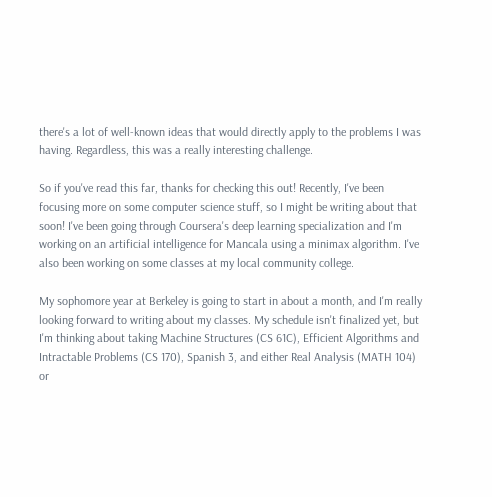there's a lot of well-known ideas that would directly apply to the problems I was having. Regardless, this was a really interesting challenge.

So if you've read this far, thanks for checking this out! Recently, I've been focusing more on some computer science stuff, so I might be writing about that soon! I've been going through Coursera's deep learning specialization and I'm working on an artificial intelligence for Mancala using a minimax algorithm. I've also been working on some classes at my local community college.

My sophomore year at Berkeley is going to start in about a month, and I'm really looking forward to writing about my classes. My schedule isn't finalized yet, but I'm thinking about taking Machine Structures (CS 61C), Efficient Algorithms and Intractable Problems (CS 170), Spanish 3, and either Real Analysis (MATH 104) or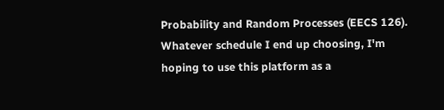Probability and Random Processes (EECS 126). Whatever schedule I end up choosing, I'm hoping to use this platform as a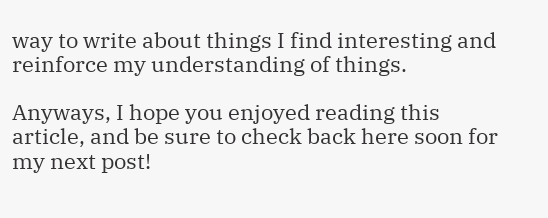way to write about things I find interesting and reinforce my understanding of things.

Anyways, I hope you enjoyed reading this article, and be sure to check back here soon for my next post!